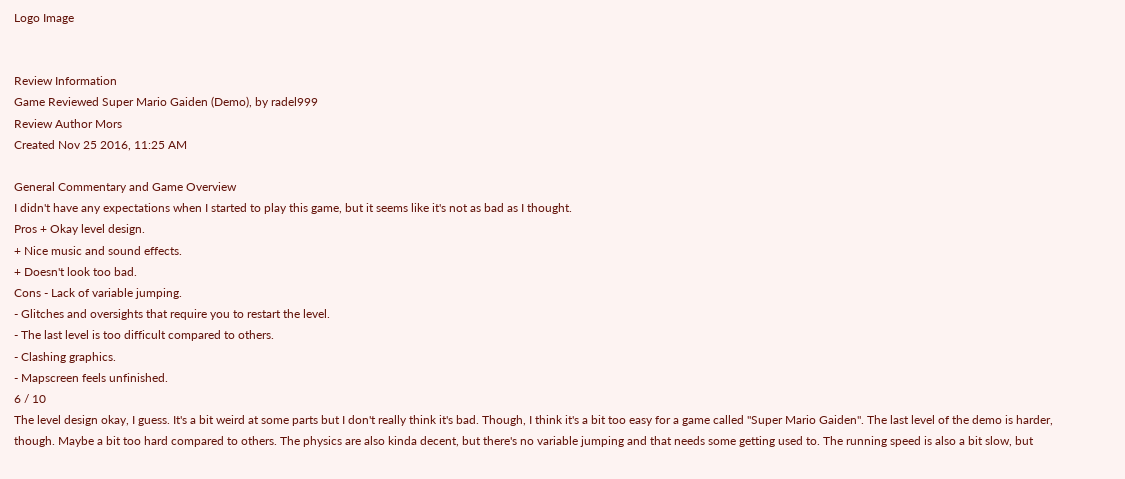Logo Image


Review Information
Game Reviewed Super Mario Gaiden (Demo), by radel999
Review Author Mors
Created Nov 25 2016, 11:25 AM

General Commentary and Game Overview
I didn't have any expectations when I started to play this game, but it seems like it's not as bad as I thought.
Pros + Okay level design.
+ Nice music and sound effects.
+ Doesn't look too bad.
Cons - Lack of variable jumping.
- Glitches and oversights that require you to restart the level.
- The last level is too difficult compared to others.
- Clashing graphics.
- Mapscreen feels unfinished.
6 / 10
The level design okay, I guess. It's a bit weird at some parts but I don't really think it's bad. Though, I think it's a bit too easy for a game called "Super Mario Gaiden". The last level of the demo is harder, though. Maybe a bit too hard compared to others. The physics are also kinda decent, but there's no variable jumping and that needs some getting used to. The running speed is also a bit slow, but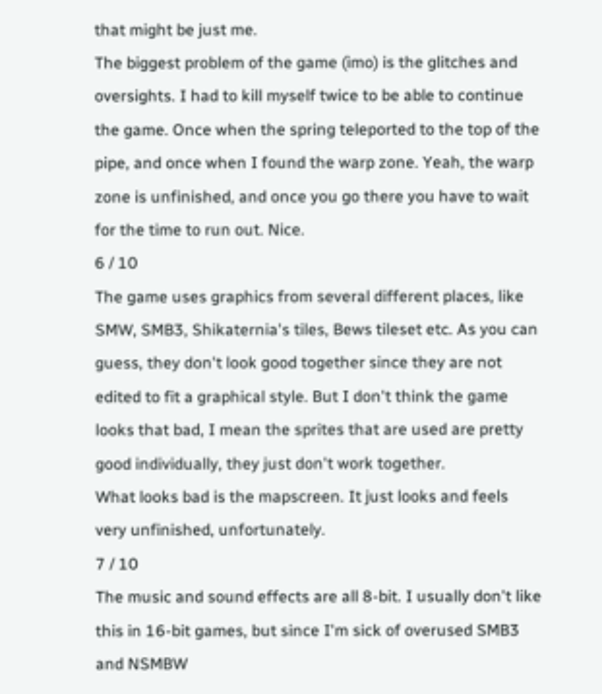that might be just me.
The biggest problem of the game (imo) is the glitches and oversights. I had to kill myself twice to be able to continue the game. Once when the spring teleported to the top of the pipe, and once when I found the warp zone. Yeah, the warp zone is unfinished, and once you go there you have to wait for the time to run out. Nice.
6 / 10
The game uses graphics from several different places, like SMW, SMB3, Shikaternia's tiles, Bews tileset etc. As you can guess, they don't look good together since they are not edited to fit a graphical style. But I don't think the game looks that bad, I mean the sprites that are used are pretty good individually, they just don't work together.
What looks bad is the mapscreen. It just looks and feels very unfinished, unfortunately.
7 / 10
The music and sound effects are all 8-bit. I usually don't like this in 16-bit games, but since I'm sick of overused SMB3 and NSMBW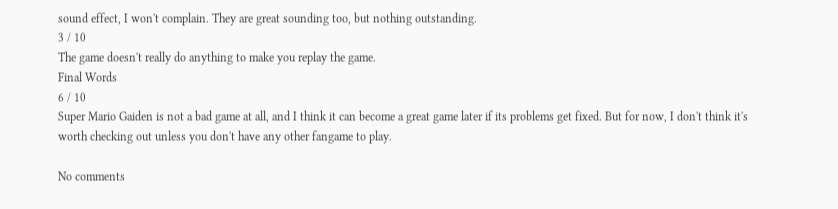sound effect, I won't complain. They are great sounding too, but nothing outstanding.
3 / 10
The game doesn't really do anything to make you replay the game.
Final Words
6 / 10
Super Mario Gaiden is not a bad game at all, and I think it can become a great game later if its problems get fixed. But for now, I don't think it's worth checking out unless you don't have any other fangame to play.

No comments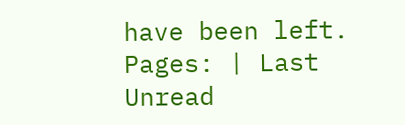have been left.
Pages: | Last Unread